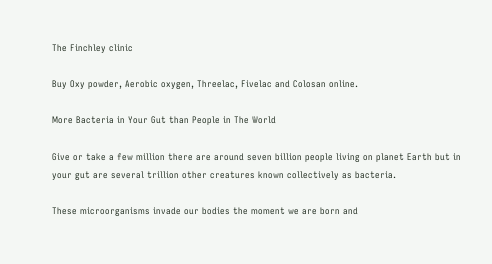The Finchley clinic

Buy Oxy powder, Aerobic oxygen, Threelac, Fivelac and Colosan online.

More Bacteria in Your Gut than People in The World

Give or take a few million there are around seven billion people living on planet Earth but in your gut are several trillion other creatures known collectively as bacteria.

These microorganisms invade our bodies the moment we are born and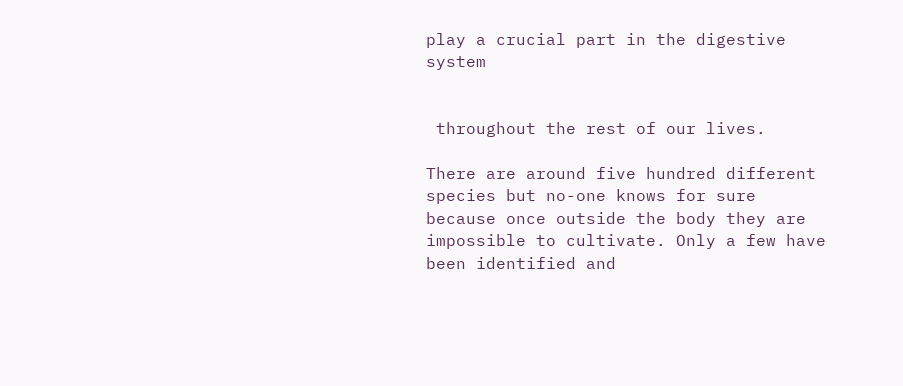play a crucial part in the digestive system


 throughout the rest of our lives.

There are around five hundred different species but no-one knows for sure because once outside the body they are impossible to cultivate. Only a few have been identified and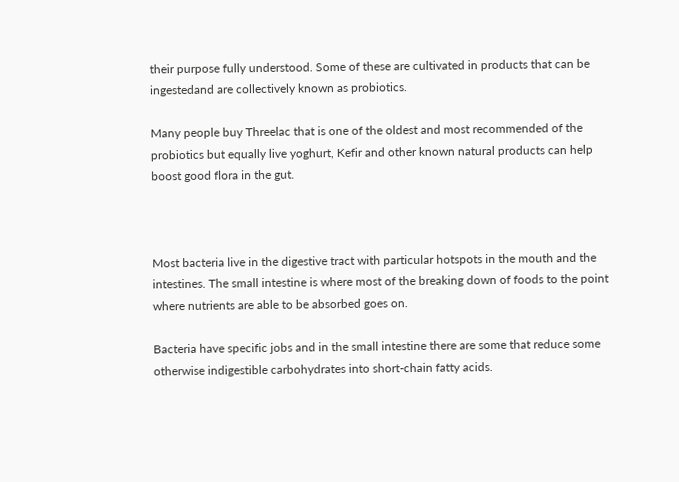their purpose fully understood. Some of these are cultivated in products that can be ingestedand are collectively known as probiotics.

Many people buy Threelac that is one of the oldest and most recommended of the probiotics but equally live yoghurt, Kefir and other known natural products can help boost good flora in the gut.



Most bacteria live in the digestive tract with particular hotspots in the mouth and the intestines. The small intestine is where most of the breaking down of foods to the point where nutrients are able to be absorbed goes on.

Bacteria have specific jobs and in the small intestine there are some that reduce some otherwise indigestible carbohydrates into short-chain fatty acids.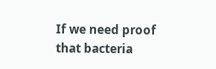If we need proof that bacteria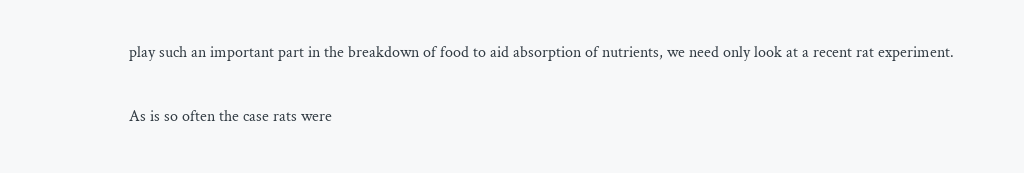play such an important part in the breakdown of food to aid absorption of nutrients, we need only look at a recent rat experiment.

As is so often the case rats were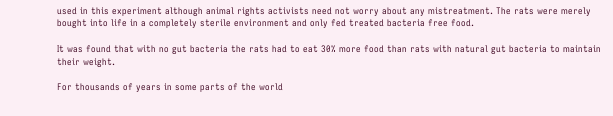used in this experiment although animal rights activists need not worry about any mistreatment. The rats were merely bought into life in a completely sterile environment and only fed treated bacteria free food.

It was found that with no gut bacteria the rats had to eat 30% more food than rats with natural gut bacteria to maintain their weight.

For thousands of years in some parts of the world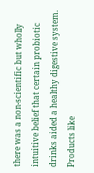there was a non-scientific but wholly intuitive belief that certain probiotic drinks aided a healthy digestive system. Products like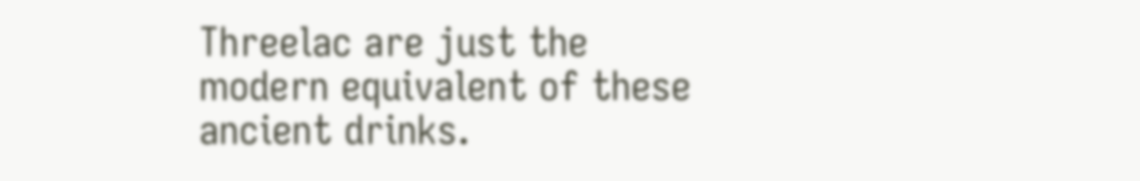Threelac are just the modern equivalent of these ancient drinks.